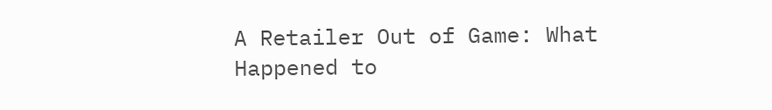A Retailer Out of Game: What Happened to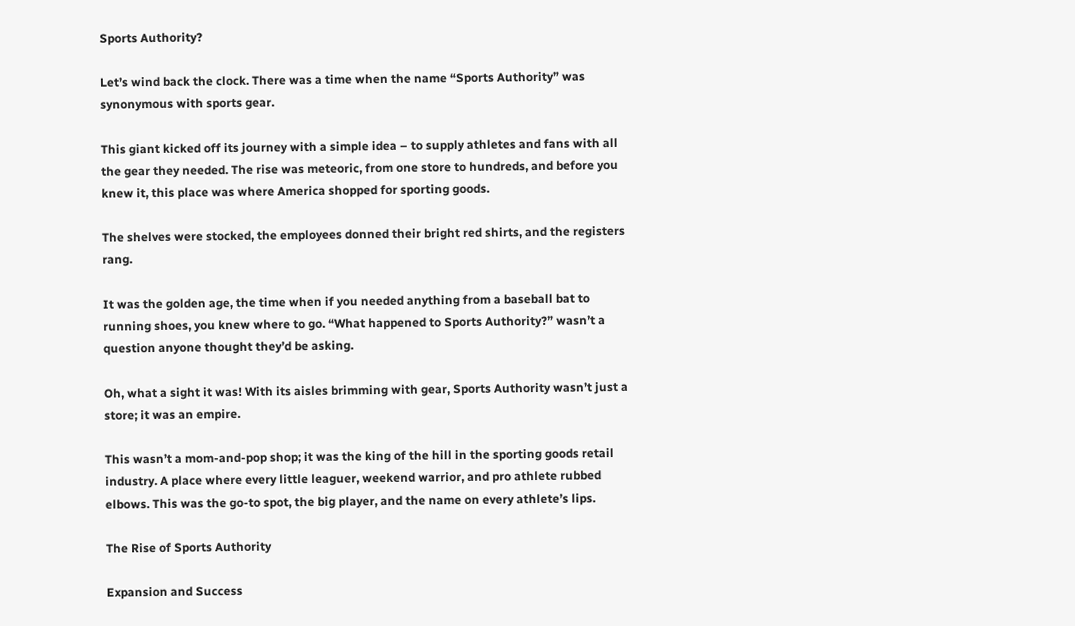Sports Authority?

Let’s wind back the clock. There was a time when the name “Sports Authority” was synonymous with sports gear.

This giant kicked off its journey with a simple idea – to supply athletes and fans with all the gear they needed. The rise was meteoric, from one store to hundreds, and before you knew it, this place was where America shopped for sporting goods.

The shelves were stocked, the employees donned their bright red shirts, and the registers rang.

It was the golden age, the time when if you needed anything from a baseball bat to running shoes, you knew where to go. “What happened to Sports Authority?” wasn’t a question anyone thought they’d be asking.

Oh, what a sight it was! With its aisles brimming with gear, Sports Authority wasn’t just a store; it was an empire.

This wasn’t a mom-and-pop shop; it was the king of the hill in the sporting goods retail industry. A place where every little leaguer, weekend warrior, and pro athlete rubbed elbows. This was the go-to spot, the big player, and the name on every athlete’s lips.

The Rise of Sports Authority

Expansion and Success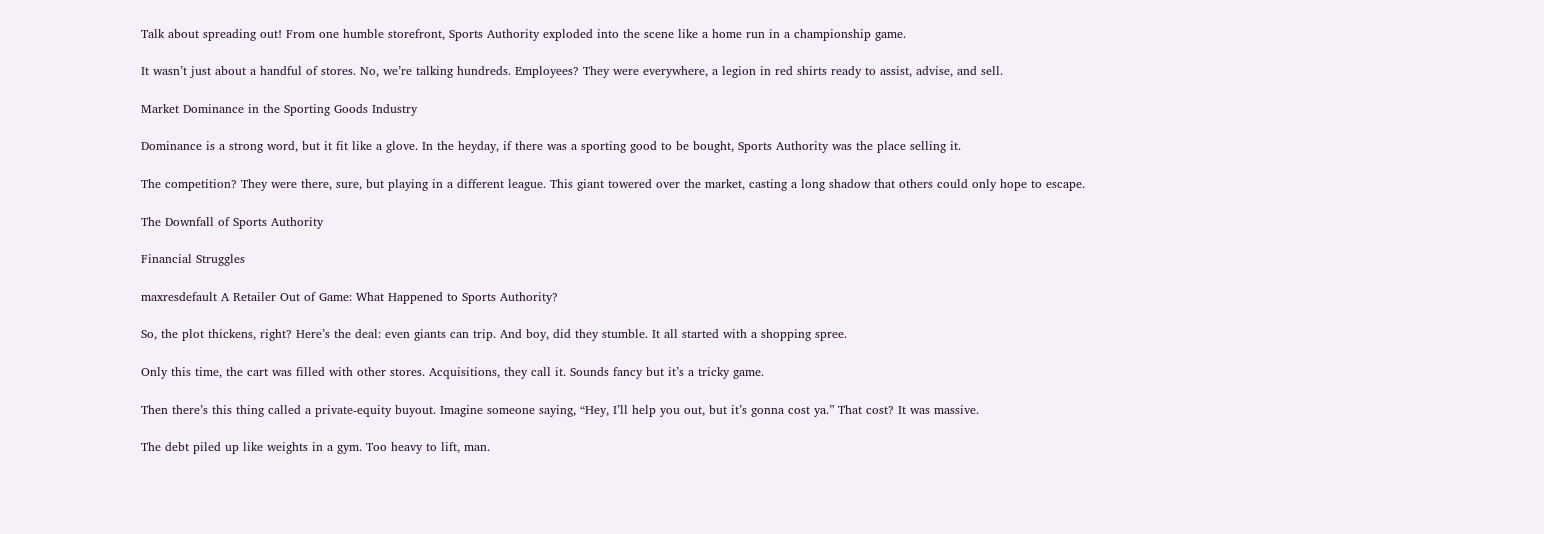Talk about spreading out! From one humble storefront, Sports Authority exploded into the scene like a home run in a championship game.

It wasn’t just about a handful of stores. No, we’re talking hundreds. Employees? They were everywhere, a legion in red shirts ready to assist, advise, and sell.

Market Dominance in the Sporting Goods Industry

Dominance is a strong word, but it fit like a glove. In the heyday, if there was a sporting good to be bought, Sports Authority was the place selling it.

The competition? They were there, sure, but playing in a different league. This giant towered over the market, casting a long shadow that others could only hope to escape.

The Downfall of Sports Authority

Financial Struggles

maxresdefault A Retailer Out of Game: What Happened to Sports Authority?

So, the plot thickens, right? Here’s the deal: even giants can trip. And boy, did they stumble. It all started with a shopping spree.

Only this time, the cart was filled with other stores. Acquisitions, they call it. Sounds fancy but it’s a tricky game.

Then there’s this thing called a private-equity buyout. Imagine someone saying, “Hey, I’ll help you out, but it’s gonna cost ya.” That cost? It was massive.

The debt piled up like weights in a gym. Too heavy to lift, man.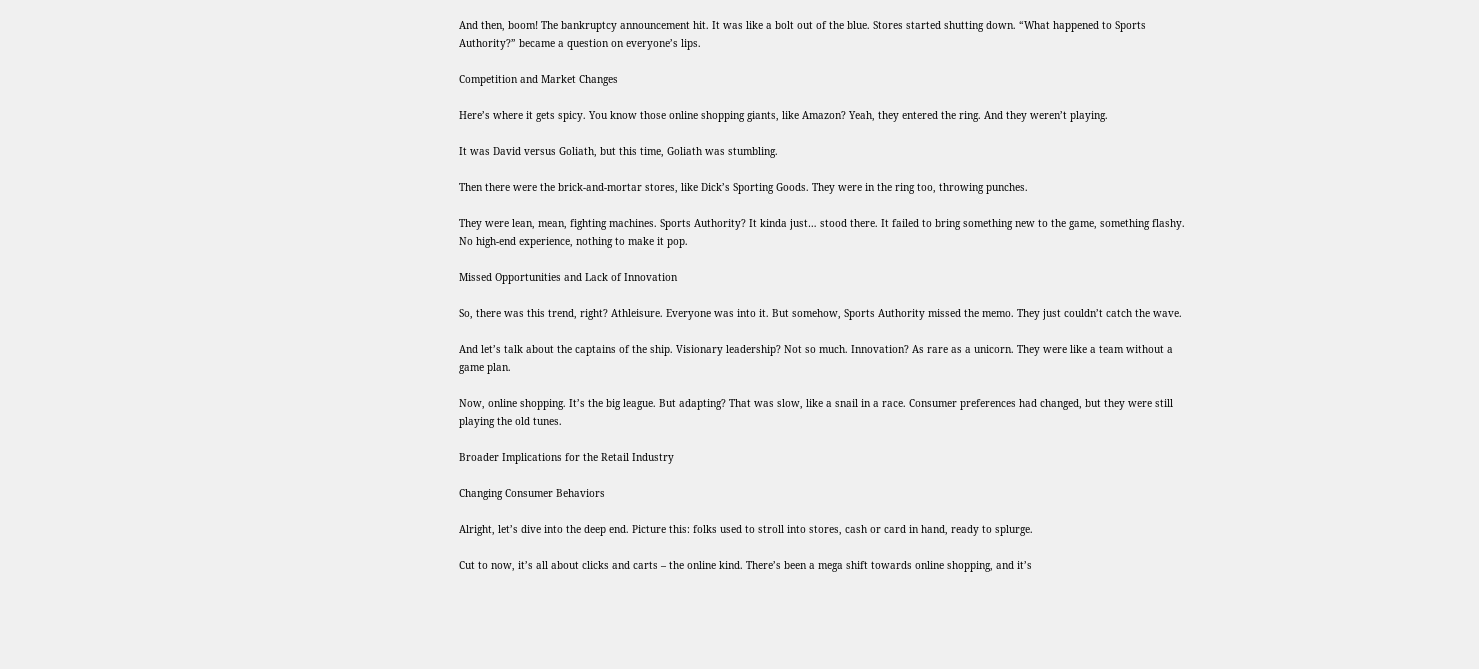And then, boom! The bankruptcy announcement hit. It was like a bolt out of the blue. Stores started shutting down. “What happened to Sports Authority?” became a question on everyone’s lips.

Competition and Market Changes

Here’s where it gets spicy. You know those online shopping giants, like Amazon? Yeah, they entered the ring. And they weren’t playing.

It was David versus Goliath, but this time, Goliath was stumbling.

Then there were the brick-and-mortar stores, like Dick’s Sporting Goods. They were in the ring too, throwing punches.

They were lean, mean, fighting machines. Sports Authority? It kinda just… stood there. It failed to bring something new to the game, something flashy. No high-end experience, nothing to make it pop.

Missed Opportunities and Lack of Innovation

So, there was this trend, right? Athleisure. Everyone was into it. But somehow, Sports Authority missed the memo. They just couldn’t catch the wave.

And let’s talk about the captains of the ship. Visionary leadership? Not so much. Innovation? As rare as a unicorn. They were like a team without a game plan.

Now, online shopping. It’s the big league. But adapting? That was slow, like a snail in a race. Consumer preferences had changed, but they were still playing the old tunes.

Broader Implications for the Retail Industry

Changing Consumer Behaviors

Alright, let’s dive into the deep end. Picture this: folks used to stroll into stores, cash or card in hand, ready to splurge.

Cut to now, it’s all about clicks and carts – the online kind. There’s been a mega shift towards online shopping, and it’s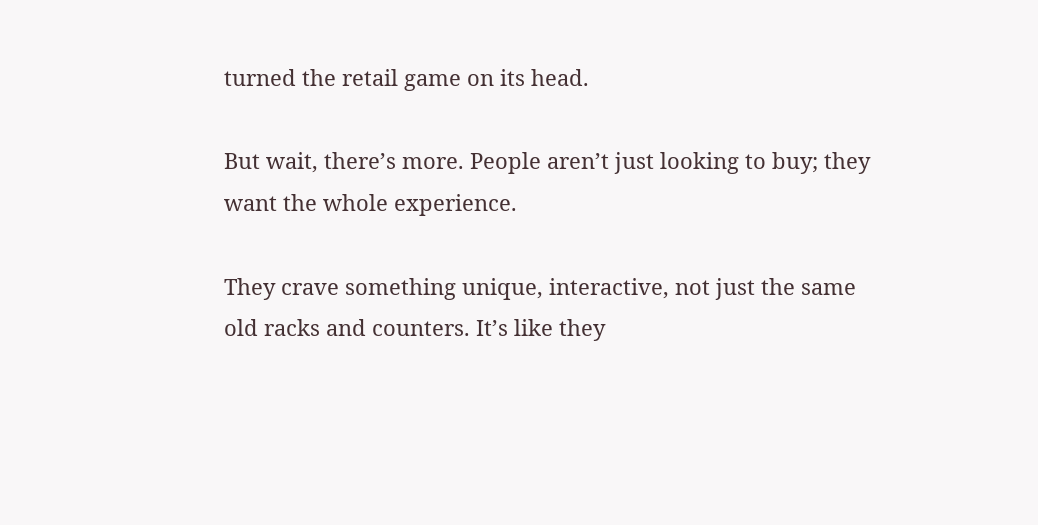turned the retail game on its head.

But wait, there’s more. People aren’t just looking to buy; they want the whole experience.

They crave something unique, interactive, not just the same old racks and counters. It’s like they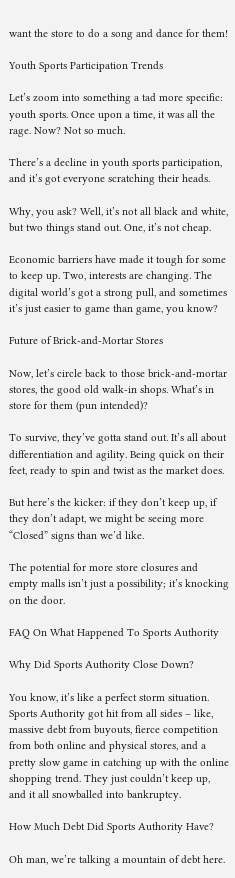want the store to do a song and dance for them!

Youth Sports Participation Trends

Let’s zoom into something a tad more specific: youth sports. Once upon a time, it was all the rage. Now? Not so much.

There’s a decline in youth sports participation, and it’s got everyone scratching their heads.

Why, you ask? Well, it’s not all black and white, but two things stand out. One, it’s not cheap.

Economic barriers have made it tough for some to keep up. Two, interests are changing. The digital world’s got a strong pull, and sometimes it’s just easier to game than game, you know?

Future of Brick-and-Mortar Stores

Now, let’s circle back to those brick-and-mortar stores, the good old walk-in shops. What’s in store for them (pun intended)?

To survive, they’ve gotta stand out. It’s all about differentiation and agility. Being quick on their feet, ready to spin and twist as the market does.

But here’s the kicker: if they don’t keep up, if they don’t adapt, we might be seeing more “Closed” signs than we’d like.

The potential for more store closures and empty malls isn’t just a possibility; it’s knocking on the door.

FAQ On What Happened To Sports Authority

Why Did Sports Authority Close Down?

You know, it’s like a perfect storm situation. Sports Authority got hit from all sides – like, massive debt from buyouts, fierce competition from both online and physical stores, and a pretty slow game in catching up with the online shopping trend. They just couldn’t keep up, and it all snowballed into bankruptcy.

How Much Debt Did Sports Authority Have?

Oh man, we’re talking a mountain of debt here.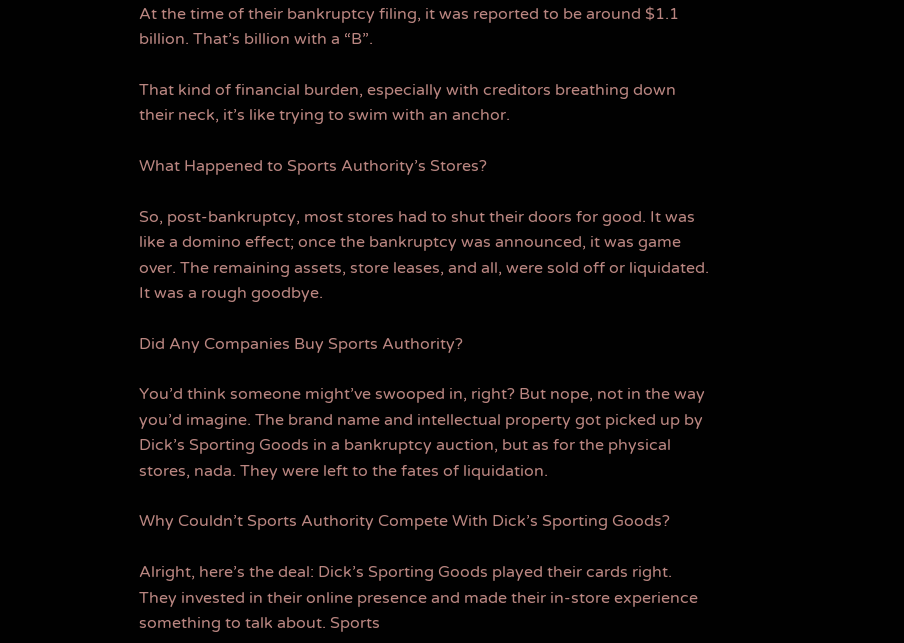At the time of their bankruptcy filing, it was reported to be around $1.1 billion. That’s billion with a “B”.

That kind of financial burden, especially with creditors breathing down their neck, it’s like trying to swim with an anchor.

What Happened to Sports Authority’s Stores?

So, post-bankruptcy, most stores had to shut their doors for good. It was like a domino effect; once the bankruptcy was announced, it was game over. The remaining assets, store leases, and all, were sold off or liquidated. It was a rough goodbye.

Did Any Companies Buy Sports Authority?

You’d think someone might’ve swooped in, right? But nope, not in the way you’d imagine. The brand name and intellectual property got picked up by Dick’s Sporting Goods in a bankruptcy auction, but as for the physical stores, nada. They were left to the fates of liquidation.

Why Couldn’t Sports Authority Compete With Dick’s Sporting Goods?

Alright, here’s the deal: Dick’s Sporting Goods played their cards right. They invested in their online presence and made their in-store experience something to talk about. Sports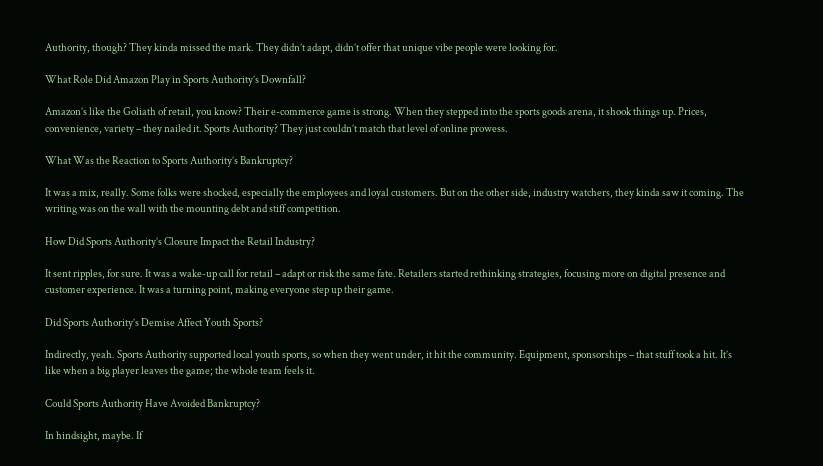Authority, though? They kinda missed the mark. They didn’t adapt, didn’t offer that unique vibe people were looking for.

What Role Did Amazon Play in Sports Authority’s Downfall?

Amazon’s like the Goliath of retail, you know? Their e-commerce game is strong. When they stepped into the sports goods arena, it shook things up. Prices, convenience, variety – they nailed it. Sports Authority? They just couldn’t match that level of online prowess.

What Was the Reaction to Sports Authority’s Bankruptcy?

It was a mix, really. Some folks were shocked, especially the employees and loyal customers. But on the other side, industry watchers, they kinda saw it coming. The writing was on the wall with the mounting debt and stiff competition.

How Did Sports Authority’s Closure Impact the Retail Industry?

It sent ripples, for sure. It was a wake-up call for retail – adapt or risk the same fate. Retailers started rethinking strategies, focusing more on digital presence and customer experience. It was a turning point, making everyone step up their game.

Did Sports Authority’s Demise Affect Youth Sports?

Indirectly, yeah. Sports Authority supported local youth sports, so when they went under, it hit the community. Equipment, sponsorships – that stuff took a hit. It’s like when a big player leaves the game; the whole team feels it.

Could Sports Authority Have Avoided Bankruptcy?

In hindsight, maybe. If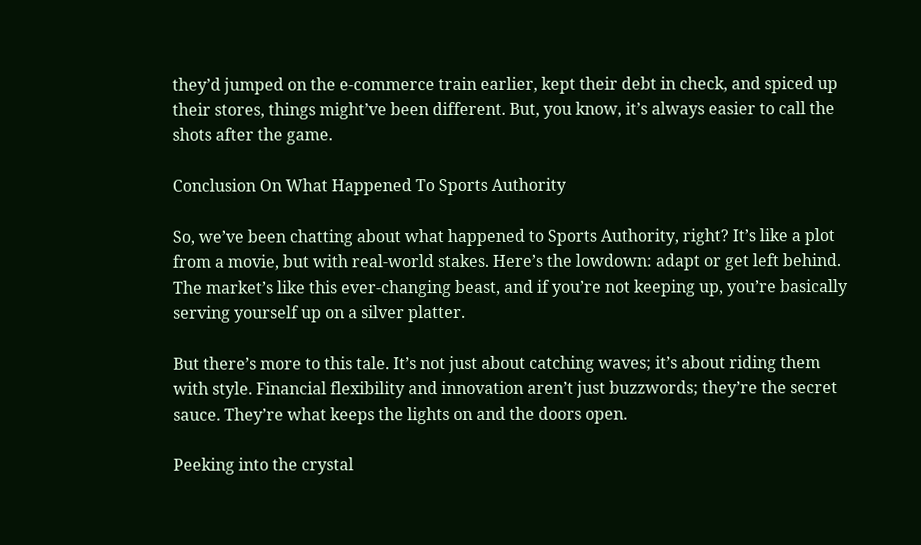they’d jumped on the e-commerce train earlier, kept their debt in check, and spiced up their stores, things might’ve been different. But, you know, it’s always easier to call the shots after the game.

Conclusion On What Happened To Sports Authority

So, we’ve been chatting about what happened to Sports Authority, right? It’s like a plot from a movie, but with real-world stakes. Here’s the lowdown: adapt or get left behind. The market’s like this ever-changing beast, and if you’re not keeping up, you’re basically serving yourself up on a silver platter.

But there’s more to this tale. It’s not just about catching waves; it’s about riding them with style. Financial flexibility and innovation aren’t just buzzwords; they’re the secret sauce. They’re what keeps the lights on and the doors open.

Peeking into the crystal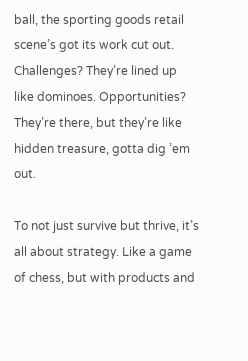ball, the sporting goods retail scene’s got its work cut out. Challenges? They’re lined up like dominoes. Opportunities? They’re there, but they’re like hidden treasure, gotta dig ’em out.

To not just survive but thrive, it’s all about strategy. Like a game of chess, but with products and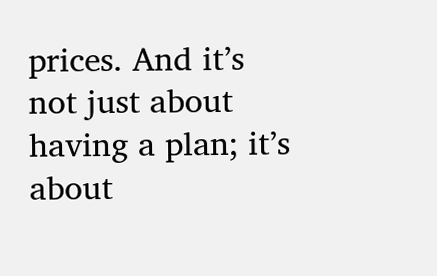prices. And it’s not just about having a plan; it’s about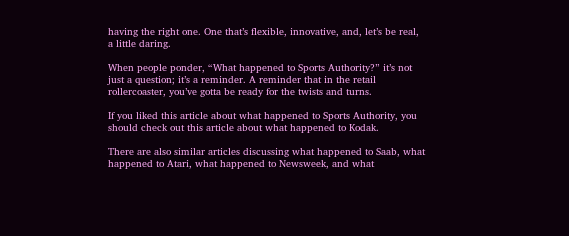having the right one. One that’s flexible, innovative, and, let’s be real, a little daring.

When people ponder, “What happened to Sports Authority?” it’s not just a question; it’s a reminder. A reminder that in the retail rollercoaster, you’ve gotta be ready for the twists and turns.

If you liked this article about what happened to Sports Authority, you should check out this article about what happened to Kodak.

There are also similar articles discussing what happened to Saab, what happened to Atari, what happened to Newsweek, and what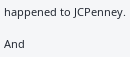happened to JCPenney.

And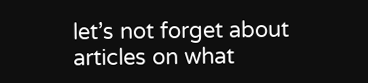let’s not forget about articles on what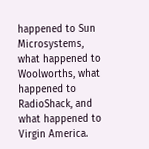happened to Sun Microsystems, what happened to Woolworths, what happened to RadioShack, and what happened to Virgin America.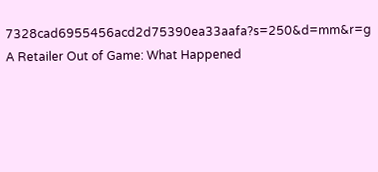7328cad6955456acd2d75390ea33aafa?s=250&d=mm&r=g A Retailer Out of Game: What Happened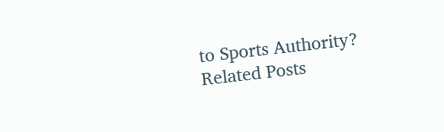to Sports Authority?
Related Posts